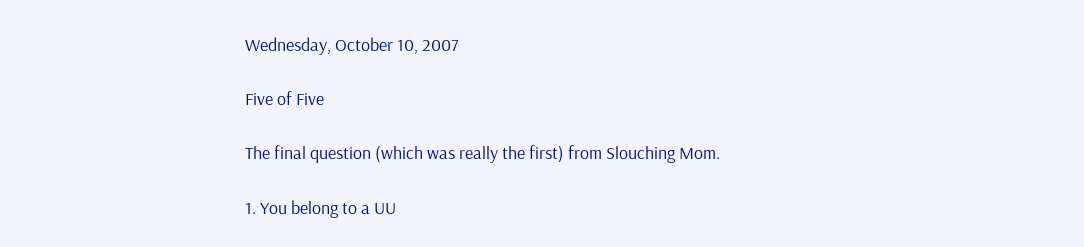Wednesday, October 10, 2007

Five of Five

The final question (which was really the first) from Slouching Mom.

1. You belong to a UU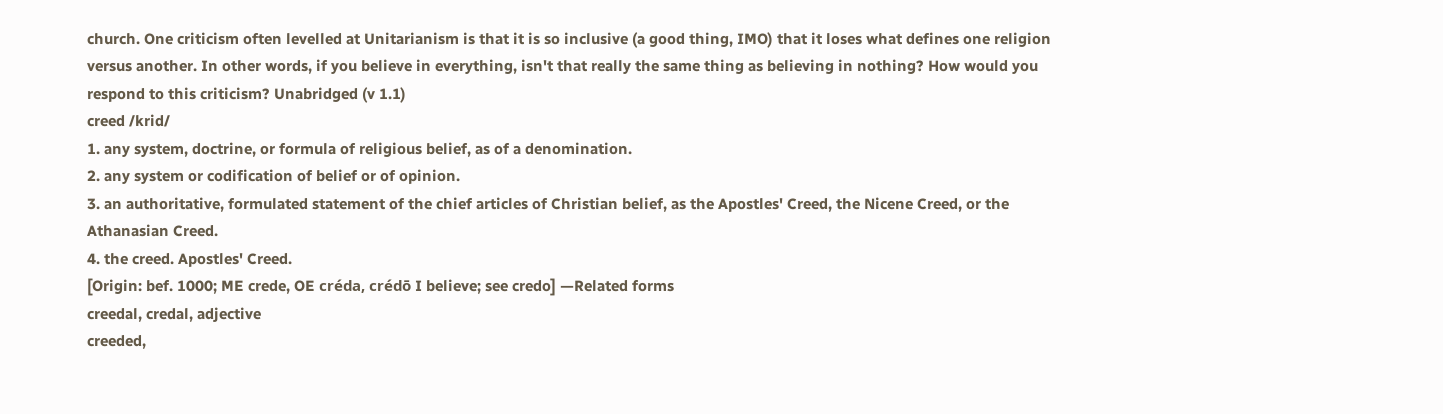church. One criticism often levelled at Unitarianism is that it is so inclusive (a good thing, IMO) that it loses what defines one religion versus another. In other words, if you believe in everything, isn't that really the same thing as believing in nothing? How would you respond to this criticism? Unabridged (v 1.1)
creed /krid/
1. any system, doctrine, or formula of religious belief, as of a denomination.
2. any system or codification of belief or of opinion.
3. an authoritative, formulated statement of the chief articles of Christian belief, as the Apostles' Creed, the Nicene Creed, or the Athanasian Creed.
4. the creed. Apostles' Creed.
[Origin: bef. 1000; ME crede, OE créda, crédō I believe; see credo] —Related forms
creedal, credal, adjective
creeded,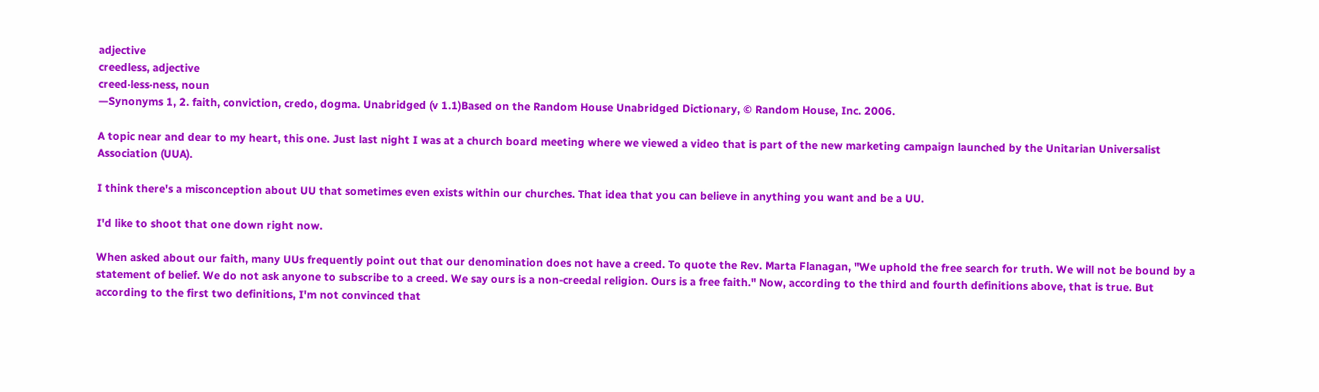adjective
creedless, adjective
creed·less·ness, noun
—Synonyms 1, 2. faith, conviction, credo, dogma. Unabridged (v 1.1)Based on the Random House Unabridged Dictionary, © Random House, Inc. 2006.

A topic near and dear to my heart, this one. Just last night I was at a church board meeting where we viewed a video that is part of the new marketing campaign launched by the Unitarian Universalist Association (UUA).

I think there's a misconception about UU that sometimes even exists within our churches. That idea that you can believe in anything you want and be a UU.

I'd like to shoot that one down right now.

When asked about our faith, many UUs frequently point out that our denomination does not have a creed. To quote the Rev. Marta Flanagan, "We uphold the free search for truth. We will not be bound by a statement of belief. We do not ask anyone to subscribe to a creed. We say ours is a non-creedal religion. Ours is a free faith." Now, according to the third and fourth definitions above, that is true. But according to the first two definitions, I'm not convinced that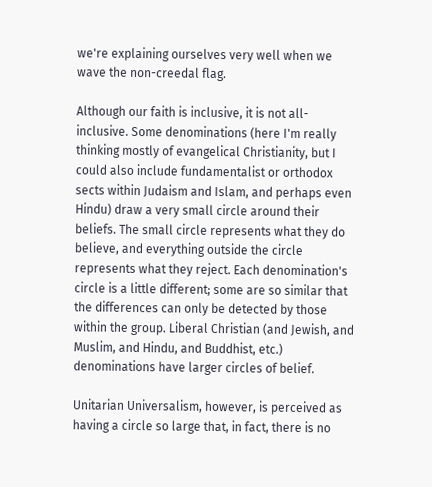we're explaining ourselves very well when we wave the non-creedal flag.

Although our faith is inclusive, it is not all-inclusive. Some denominations (here I'm really thinking mostly of evangelical Christianity, but I could also include fundamentalist or orthodox sects within Judaism and Islam, and perhaps even Hindu) draw a very small circle around their beliefs. The small circle represents what they do believe, and everything outside the circle represents what they reject. Each denomination's circle is a little different; some are so similar that the differences can only be detected by those within the group. Liberal Christian (and Jewish, and Muslim, and Hindu, and Buddhist, etc.) denominations have larger circles of belief.

Unitarian Universalism, however, is perceived as having a circle so large that, in fact, there is no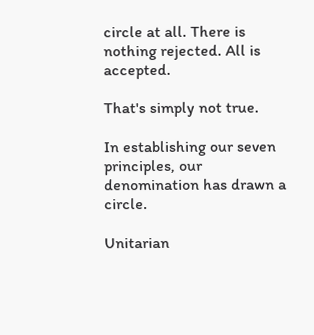circle at all. There is nothing rejected. All is accepted.

That's simply not true.

In establishing our seven principles, our denomination has drawn a circle.

Unitarian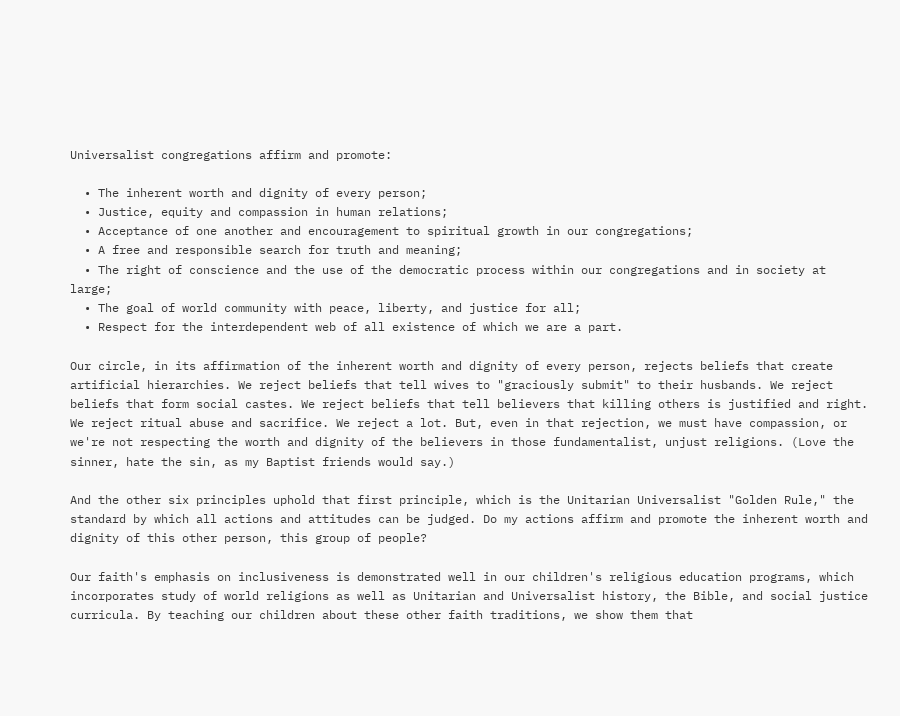Universalist congregations affirm and promote:

  • The inherent worth and dignity of every person;
  • Justice, equity and compassion in human relations;
  • Acceptance of one another and encouragement to spiritual growth in our congregations;
  • A free and responsible search for truth and meaning;
  • The right of conscience and the use of the democratic process within our congregations and in society at large;
  • The goal of world community with peace, liberty, and justice for all;
  • Respect for the interdependent web of all existence of which we are a part.

Our circle, in its affirmation of the inherent worth and dignity of every person, rejects beliefs that create artificial hierarchies. We reject beliefs that tell wives to "graciously submit" to their husbands. We reject beliefs that form social castes. We reject beliefs that tell believers that killing others is justified and right. We reject ritual abuse and sacrifice. We reject a lot. But, even in that rejection, we must have compassion, or we're not respecting the worth and dignity of the believers in those fundamentalist, unjust religions. (Love the sinner, hate the sin, as my Baptist friends would say.)

And the other six principles uphold that first principle, which is the Unitarian Universalist "Golden Rule," the standard by which all actions and attitudes can be judged. Do my actions affirm and promote the inherent worth and dignity of this other person, this group of people?

Our faith's emphasis on inclusiveness is demonstrated well in our children's religious education programs, which incorporates study of world religions as well as Unitarian and Universalist history, the Bible, and social justice curricula. By teaching our children about these other faith traditions, we show them that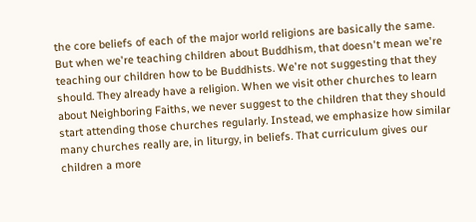the core beliefs of each of the major world religions are basically the same. But when we're teaching children about Buddhism, that doesn't mean we're teaching our children how to be Buddhists. We're not suggesting that they should. They already have a religion. When we visit other churches to learn about Neighboring Faiths, we never suggest to the children that they should start attending those churches regularly. Instead, we emphasize how similar many churches really are, in liturgy, in beliefs. That curriculum gives our children a more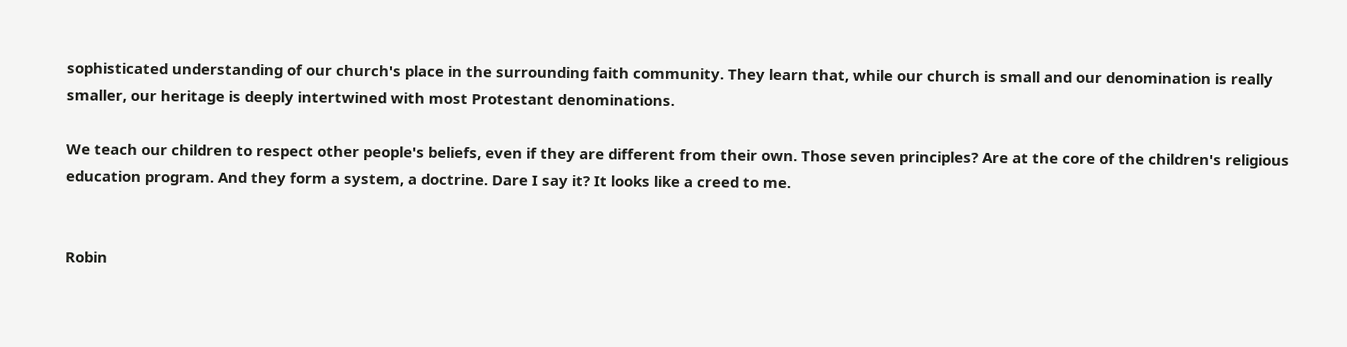sophisticated understanding of our church's place in the surrounding faith community. They learn that, while our church is small and our denomination is really smaller, our heritage is deeply intertwined with most Protestant denominations.

We teach our children to respect other people's beliefs, even if they are different from their own. Those seven principles? Are at the core of the children's religious education program. And they form a system, a doctrine. Dare I say it? It looks like a creed to me.


Robin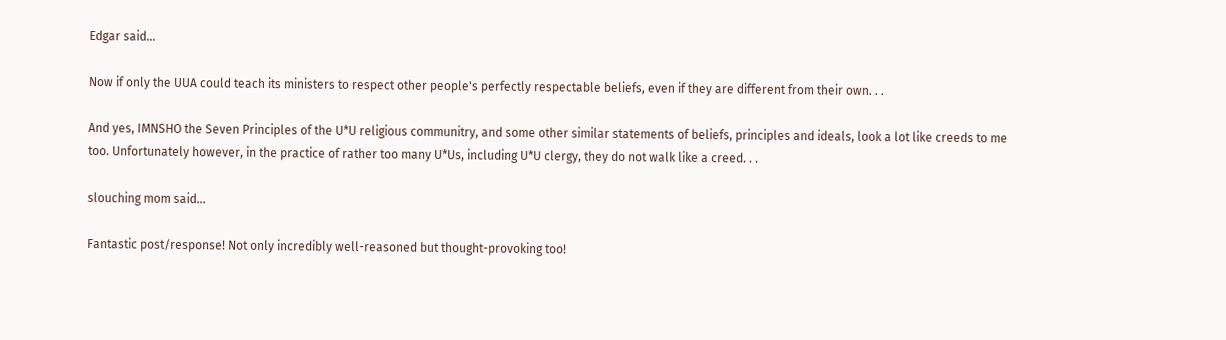Edgar said...

Now if only the UUA could teach its ministers to respect other people's perfectly respectable beliefs, even if they are different from their own. . .

And yes, IMNSHO the Seven Principles of the U*U religious communitry, and some other similar statements of beliefs, principles and ideals, look a lot like creeds to me too. Unfortunately however, in the practice of rather too many U*Us, including U*U clergy, they do not walk like a creed. . .

slouching mom said...

Fantastic post/response! Not only incredibly well-reasoned but thought-provoking too!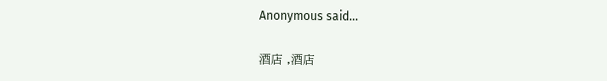Anonymous said...

酒店 ,酒店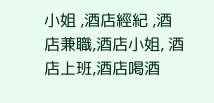小姐 ,酒店經紀 ,酒店兼職,酒店小姐, 酒店上班,酒店喝酒